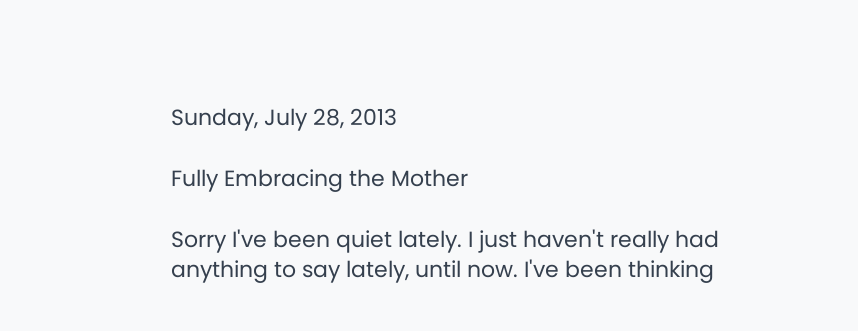Sunday, July 28, 2013

Fully Embracing the Mother

Sorry I've been quiet lately. I just haven't really had anything to say lately, until now. I've been thinking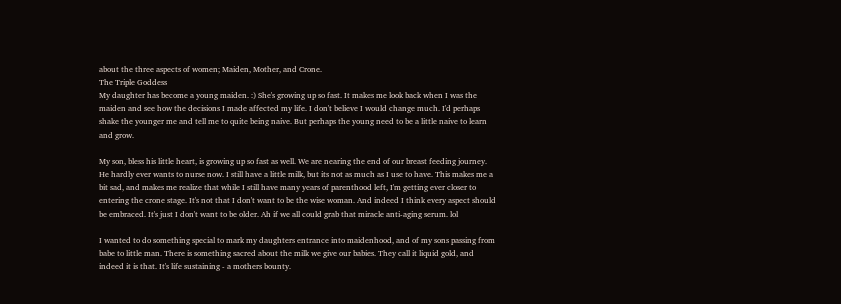about the three aspects of women; Maiden, Mother, and Crone.
The Triple Goddess
My daughter has become a young maiden. :) She's growing up so fast. It makes me look back when I was the maiden and see how the decisions I made affected my life. I don't believe I would change much. I'd perhaps shake the younger me and tell me to quite being naive. But perhaps the young need to be a little naive to learn and grow.

My son, bless his little heart, is growing up so fast as well. We are nearing the end of our breast feeding journey. He hardly ever wants to nurse now. I still have a little milk, but its not as much as I use to have. This makes me a bit sad, and makes me realize that while I still have many years of parenthood left, I'm getting ever closer to entering the crone stage. It's not that I don't want to be the wise woman. And indeed I think every aspect should be embraced. It's just I don't want to be older. Ah if we all could grab that miracle anti-aging serum. lol

I wanted to do something special to mark my daughters entrance into maidenhood, and of my sons passing from babe to little man. There is something sacred about the milk we give our babies. They call it liquid gold, and indeed it is that. It's life sustaining - a mothers bounty.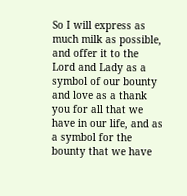So I will express as much milk as possible, and offer it to the Lord and Lady as a symbol of our bounty and love as a thank you for all that we have in our life, and as a symbol for the bounty that we have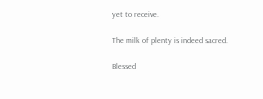yet to receive.

The milk of plenty is indeed sacred.

Blessed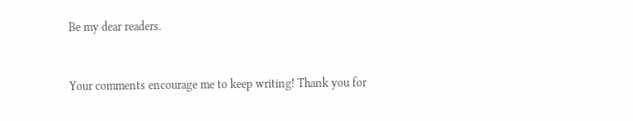Be my dear readers.


Your comments encourage me to keep writing! Thank you for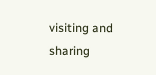visiting and sharing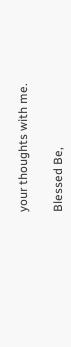your thoughts with me.

Blessed Be,